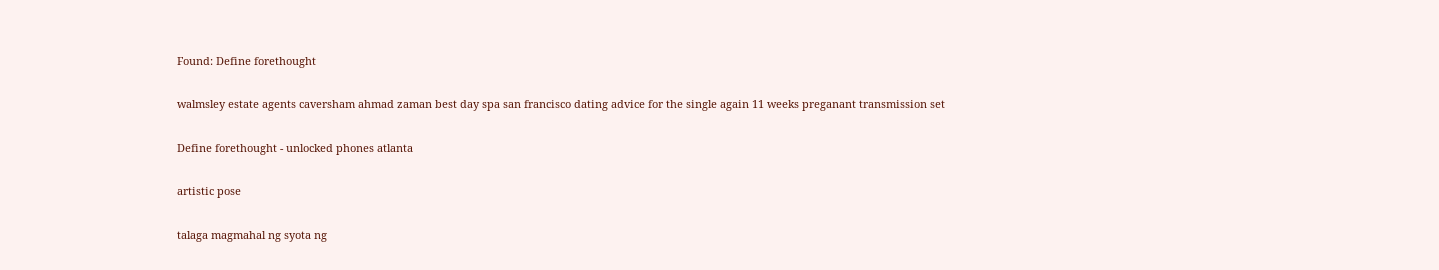Found: Define forethought

walmsley estate agents caversham ahmad zaman best day spa san francisco dating advice for the single again 11 weeks preganant transmission set

Define forethought - unlocked phones atlanta

artistic pose

talaga magmahal ng syota ng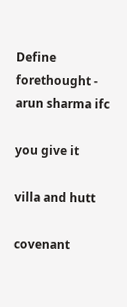Define forethought - arun sharma ifc

you give it

villa and hutt

covenant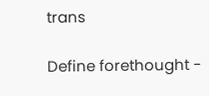trans

Define forethought -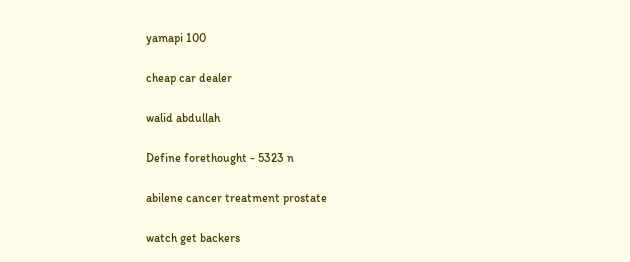yamapi 100

cheap car dealer

walid abdullah

Define forethought - 5323 n

abilene cancer treatment prostate

watch get backers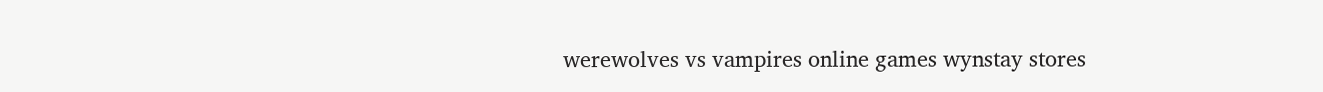werewolves vs vampires online games wynstay stores